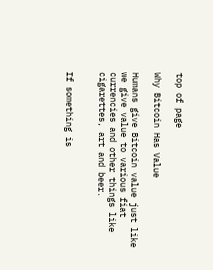top of page

Why Bitcoin Has Value

Humans give Bitcoin value just like we give value to various fiat currencies and other things like cigarettes, art and beer.


If something is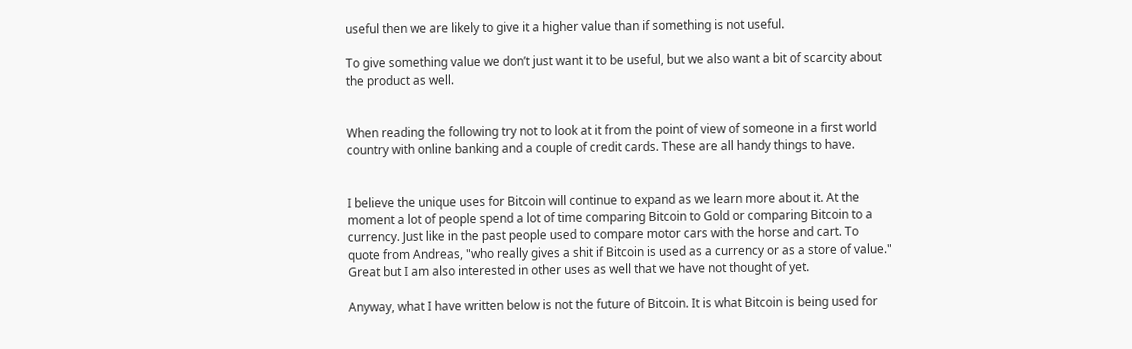useful then we are likely to give it a higher value than if something is not useful.

To give something value we don’t just want it to be useful, but we also want a bit of scarcity about the product as well.


When reading the following try not to look at it from the point of view of someone in a first world country with online banking and a couple of credit cards. These are all handy things to have.


I believe the unique uses for Bitcoin will continue to expand as we learn more about it. At the moment a lot of people spend a lot of time comparing Bitcoin to Gold or comparing Bitcoin to a currency. Just like in the past people used to compare motor cars with the horse and cart. To quote from Andreas, "who really gives a shit if Bitcoin is used as a currency or as a store of value." Great but I am also interested in other uses as well that we have not thought of yet.

Anyway, what I have written below is not the future of Bitcoin. It is what Bitcoin is being used for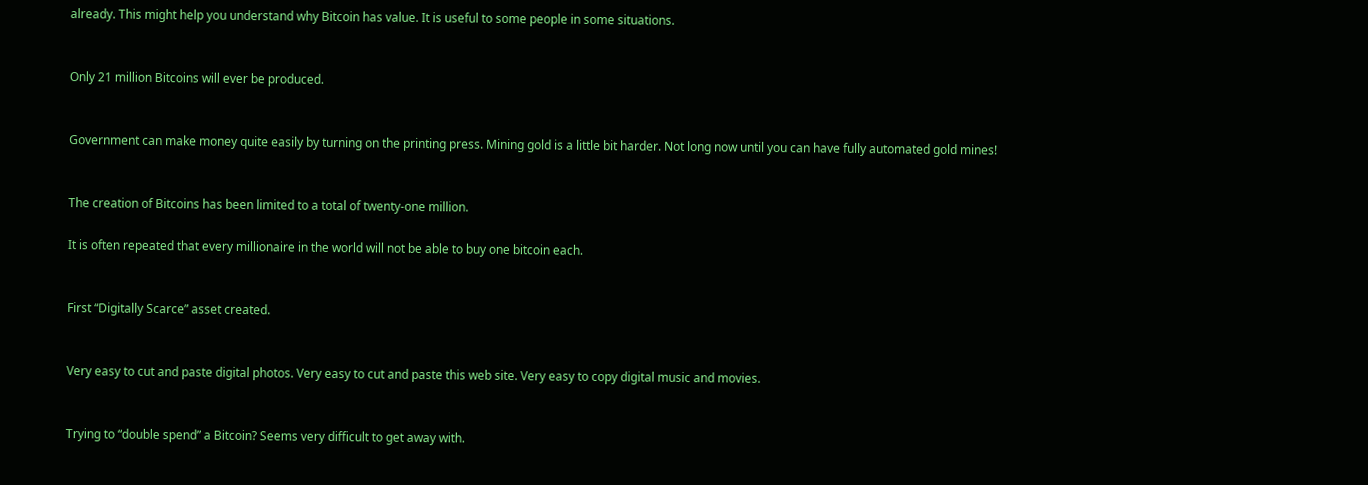already. This might help you understand why Bitcoin has value. It is useful to some people in some situations.


Only 21 million Bitcoins will ever be produced.


Government can make money quite easily by turning on the printing press. Mining gold is a little bit harder. Not long now until you can have fully automated gold mines!


The creation of Bitcoins has been limited to a total of twenty-one million.

It is often repeated that every millionaire in the world will not be able to buy one bitcoin each.


First “Digitally Scarce” asset created.


Very easy to cut and paste digital photos. Very easy to cut and paste this web site. Very easy to copy digital music and movies.


Trying to “double spend” a Bitcoin? Seems very difficult to get away with.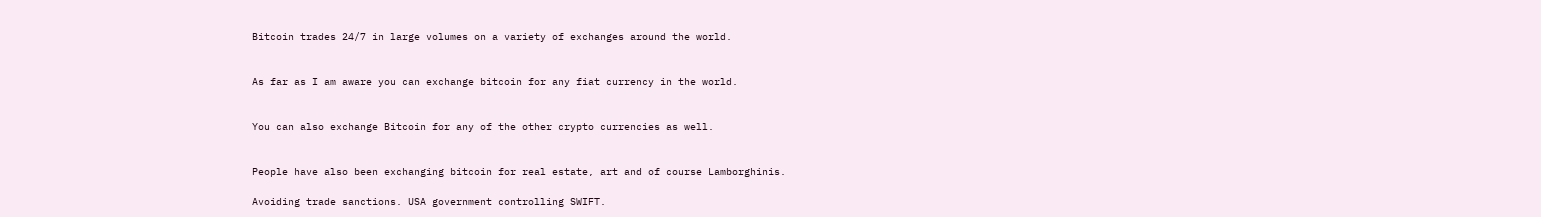Bitcoin trades 24/7 in large volumes on a variety of exchanges around the world.


As far as I am aware you can exchange bitcoin for any fiat currency in the world.


You can also exchange Bitcoin for any of the other crypto currencies as well.


People have also been exchanging bitcoin for real estate, art and of course Lamborghinis.

Avoiding trade sanctions. USA government controlling SWIFT.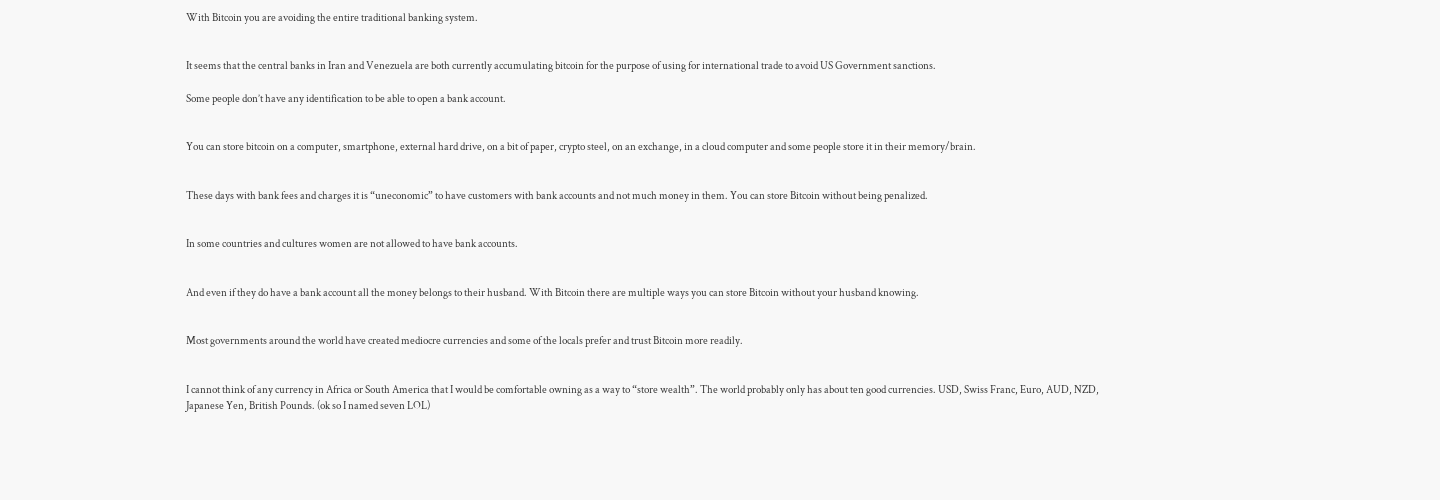With Bitcoin you are avoiding the entire traditional banking system.


It seems that the central banks in Iran and Venezuela are both currently accumulating bitcoin for the purpose of using for international trade to avoid US Government sanctions.

Some people don’t have any identification to be able to open a bank account.


You can store bitcoin on a computer, smartphone, external hard drive, on a bit of paper, crypto steel, on an exchange, in a cloud computer and some people store it in their memory/brain.


These days with bank fees and charges it is “uneconomic” to have customers with bank accounts and not much money in them. You can store Bitcoin without being penalized.


In some countries and cultures women are not allowed to have bank accounts.


And even if they do have a bank account all the money belongs to their husband. With Bitcoin there are multiple ways you can store Bitcoin without your husband knowing.


Most governments around the world have created mediocre currencies and some of the locals prefer and trust Bitcoin more readily.


I cannot think of any currency in Africa or South America that I would be comfortable owning as a way to “store wealth”. The world probably only has about ten good currencies. USD, Swiss Franc, Euro, AUD, NZD, Japanese Yen, British Pounds. (ok so I named seven LOL)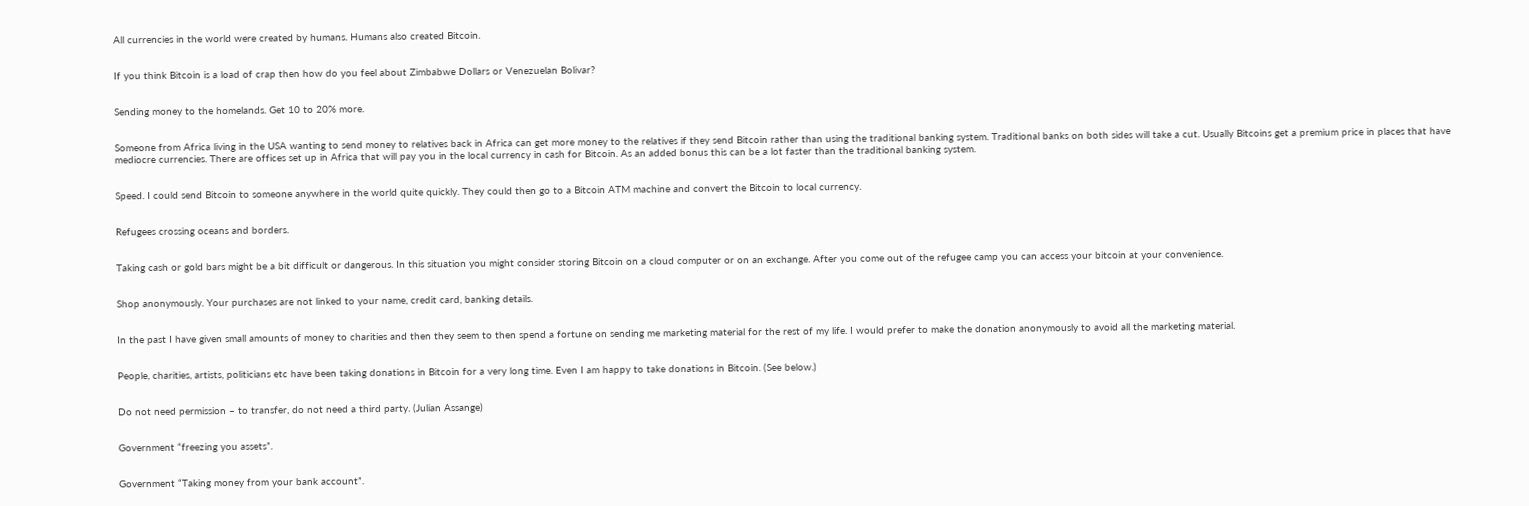All currencies in the world were created by humans. Humans also created Bitcoin.


If you think Bitcoin is a load of crap then how do you feel about Zimbabwe Dollars or Venezuelan Bolivar?


Sending money to the homelands. Get 10 to 20% more.


Someone from Africa living in the USA wanting to send money to relatives back in Africa can get more money to the relatives if they send Bitcoin rather than using the traditional banking system. Traditional banks on both sides will take a cut. Usually Bitcoins get a premium price in places that have mediocre currencies. There are offices set up in Africa that will pay you in the local currency in cash for Bitcoin. As an added bonus this can be a lot faster than the traditional banking system.


Speed. I could send Bitcoin to someone anywhere in the world quite quickly. They could then go to a Bitcoin ATM machine and convert the Bitcoin to local currency.


Refugees crossing oceans and borders.


Taking cash or gold bars might be a bit difficult or dangerous. In this situation you might consider storing Bitcoin on a cloud computer or on an exchange. After you come out of the refugee camp you can access your bitcoin at your convenience.


Shop anonymously. Your purchases are not linked to your name, credit card, banking details.


In the past I have given small amounts of money to charities and then they seem to then spend a fortune on sending me marketing material for the rest of my life. I would prefer to make the donation anonymously to avoid all the marketing material.


People, charities, artists, politicians etc have been taking donations in Bitcoin for a very long time. Even I am happy to take donations in Bitcoin. (See below.)


Do not need permission – to transfer, do not need a third party. (Julian Assange)


Government “freezing you assets”.


Government “Taking money from your bank account”.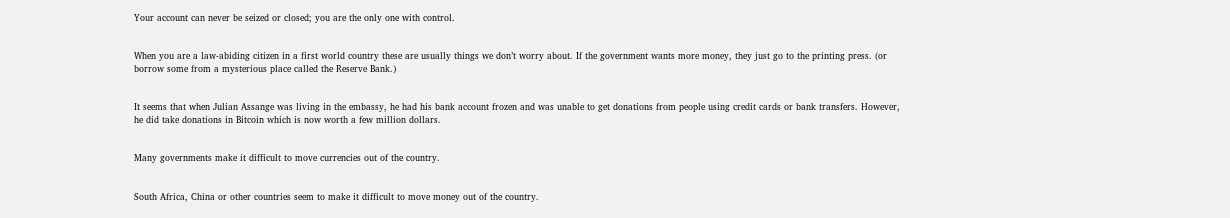Your account can never be seized or closed; you are the only one with control.


When you are a law-abiding citizen in a first world country these are usually things we don’t worry about. If the government wants more money, they just go to the printing press. (or borrow some from a mysterious place called the Reserve Bank.)


It seems that when Julian Assange was living in the embassy, he had his bank account frozen and was unable to get donations from people using credit cards or bank transfers. However, he did take donations in Bitcoin which is now worth a few million dollars.


Many governments make it difficult to move currencies out of the country.


South Africa, China or other countries seem to make it difficult to move money out of the country.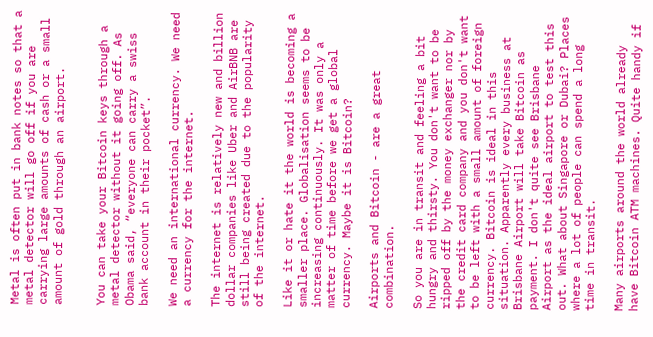Metal is often put in bank notes so that a metal detector will go off if you are carrying large amounts of cash or a small amount of gold through an airport.


You can take your Bitcoin keys through a metal detector without it going off. As Obama said, “everyone can carry a swiss bank account in their pocket”.

We need an international currency. We need a currency for the internet.

The internet is relatively new and billion dollar companies like Uber and AirBNB are still being created due to the popularity of the internet.

Like it or hate it the world is becoming a smaller place. Globalisation seems to be increasing continuously. It was only a matter of time before we get a global currency. Maybe it is Bitcoin?

Airports and Bitcoin - are a great combination.

So you are in transit and feeling a bit hungry and thirsty. You don't want to be ripped off by the money exchanger nor by the credit card company and you don't want to be left with a small amount of foreign currency. Bitcoin is ideal in this situation. Apparently every business at Brisbane Airport will take Bitcoin as payment. I don't quite see Brisbane Airport as the ideal airport to test this out. What about Singapore or Dubai? Places where a lot of people can spend a long time in transit.

Many airports around the world already have Bitcoin ATM machines. Quite handy if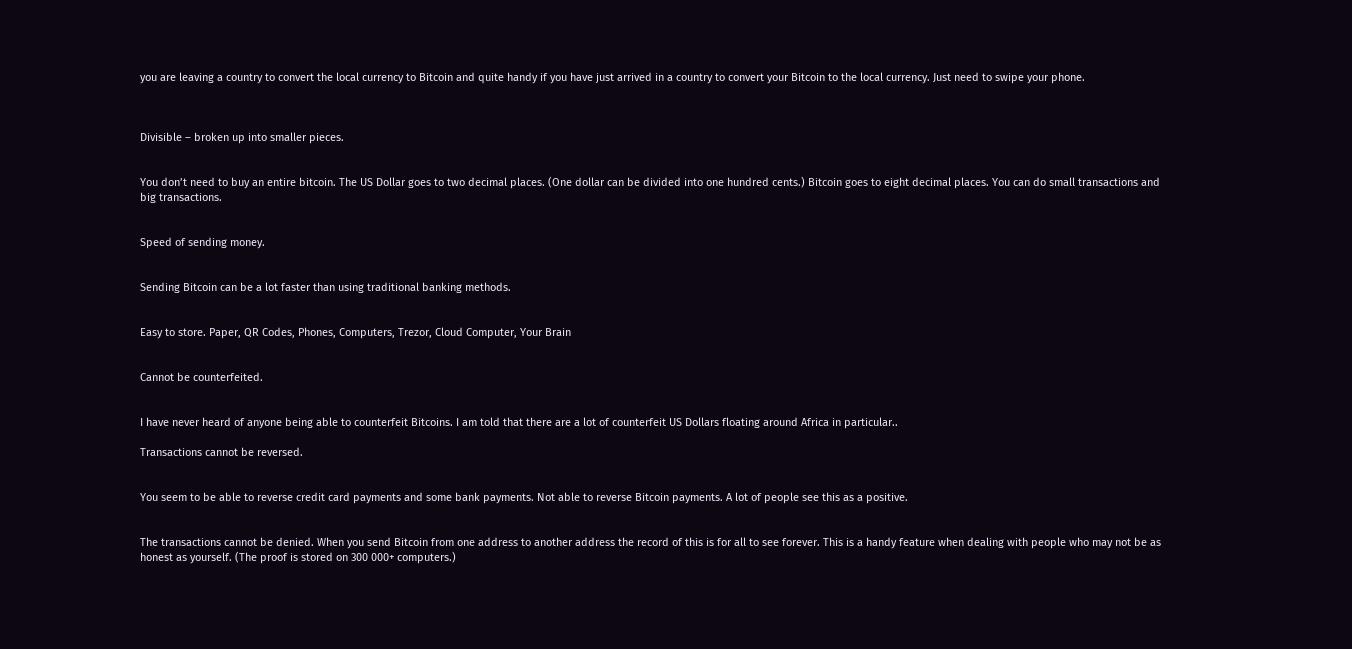you are leaving a country to convert the local currency to Bitcoin and quite handy if you have just arrived in a country to convert your Bitcoin to the local currency. Just need to swipe your phone.



Divisible – broken up into smaller pieces.


You don’t need to buy an entire bitcoin. The US Dollar goes to two decimal places. (One dollar can be divided into one hundred cents.) Bitcoin goes to eight decimal places. You can do small transactions and big transactions.


Speed of sending money.


Sending Bitcoin can be a lot faster than using traditional banking methods.


Easy to store. Paper, QR Codes, Phones, Computers, Trezor, Cloud Computer, Your Brain


Cannot be counterfeited.


I have never heard of anyone being able to counterfeit Bitcoins. I am told that there are a lot of counterfeit US Dollars floating around Africa in particular..

Transactions cannot be reversed.


You seem to be able to reverse credit card payments and some bank payments. Not able to reverse Bitcoin payments. A lot of people see this as a positive.


The transactions cannot be denied. When you send Bitcoin from one address to another address the record of this is for all to see forever. This is a handy feature when dealing with people who may not be as honest as yourself. (The proof is stored on 300 000+ computers.)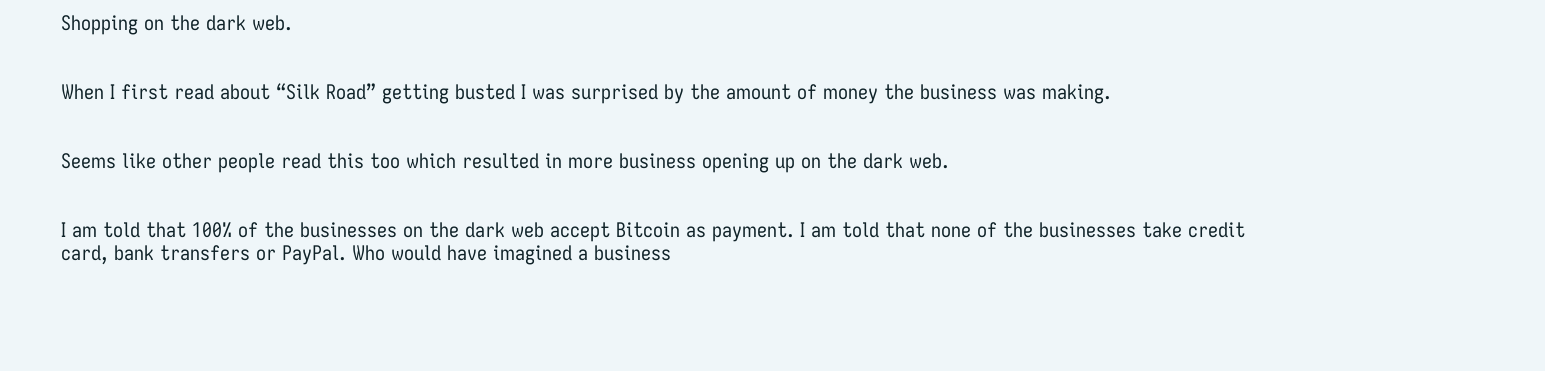Shopping on the dark web.


When I first read about “Silk Road” getting busted I was surprised by the amount of money the business was making.


Seems like other people read this too which resulted in more business opening up on the dark web.


I am told that 100% of the businesses on the dark web accept Bitcoin as payment. I am told that none of the businesses take credit card, bank transfers or PayPal. Who would have imagined a business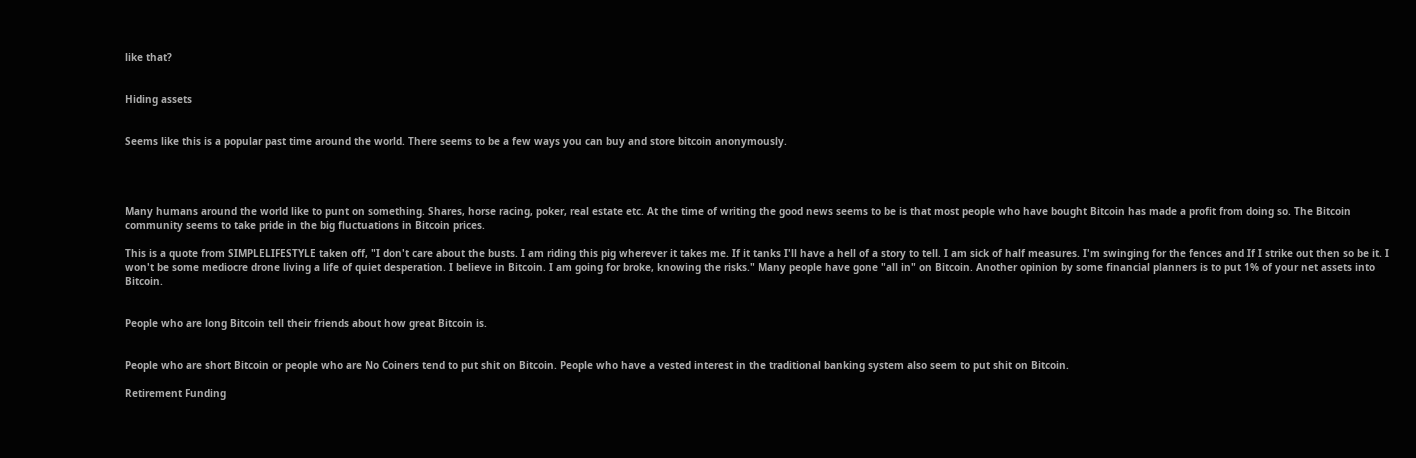like that?


Hiding assets


Seems like this is a popular past time around the world. There seems to be a few ways you can buy and store bitcoin anonymously.




Many humans around the world like to punt on something. Shares, horse racing, poker, real estate etc. At the time of writing the good news seems to be is that most people who have bought Bitcoin has made a profit from doing so. The Bitcoin community seems to take pride in the big fluctuations in Bitcoin prices.

This is a quote from SIMPLELIFESTYLE taken off, "I don't care about the busts. I am riding this pig wherever it takes me. If it tanks I'll have a hell of a story to tell. I am sick of half measures. I'm swinging for the fences and If I strike out then so be it. I won't be some mediocre drone living a life of quiet desperation. I believe in Bitcoin. I am going for broke, knowing the risks." Many people have gone "all in" on Bitcoin. Another opinion by some financial planners is to put 1% of your net assets into Bitcoin.


People who are long Bitcoin tell their friends about how great Bitcoin is.


People who are short Bitcoin or people who are No Coiners tend to put shit on Bitcoin. People who have a vested interest in the traditional banking system also seem to put shit on Bitcoin.

Retirement Funding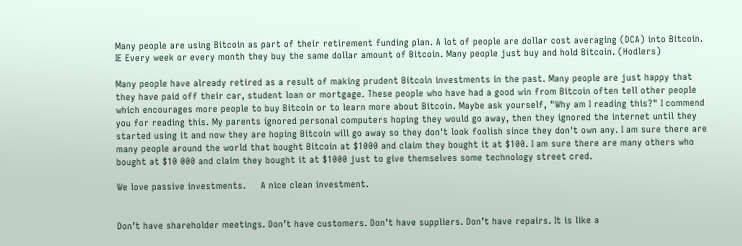Many people are using Bitcoin as part of their retirement funding plan. A lot of people are dollar cost averaging (DCA) into Bitcoin. IE Every week or every month they buy the same dollar amount of Bitcoin. Many people just buy and hold Bitcoin. (Hodlers)

Many people have already retired as a result of making prudent Bitcoin investments in the past. Many people are just happy that they have paid off their car, student loan or mortgage. These people who have had a good win from Bitcoin often tell other people which encourages more people to buy Bitcoin or to learn more about Bitcoin. Maybe ask yourself, "Why am I reading this?" I commend you for reading this. My parents ignored personal computers hoping they would go away, then they ignored the internet until they started using it and now they are hoping Bitcoin will go away so they don't look foolish since they don't own any. I am sure there are many people around the world that bought Bitcoin at $1000 and claim they bought it at $100. I am sure there are many others who bought at $10 000 and claim they bought it at $1000 just to give themselves some technology street cred.

We love passive investments.     A nice clean investment.


Don’t have shareholder meetings. Don’t have customers. Don’t have suppliers. Don’t have repairs. It is like a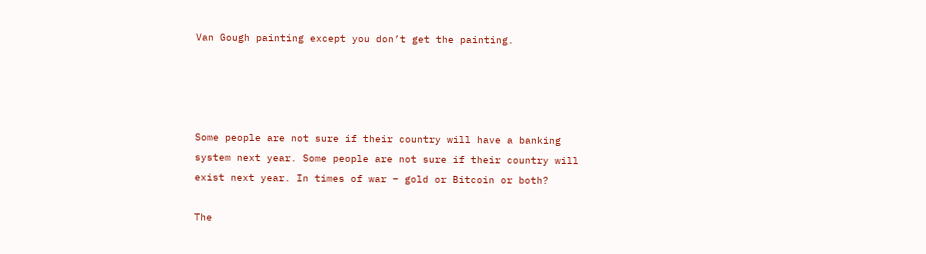Van Gough painting except you don’t get the painting.




Some people are not sure if their country will have a banking system next year. Some people are not sure if their country will exist next year. In times of war – gold or Bitcoin or both?

The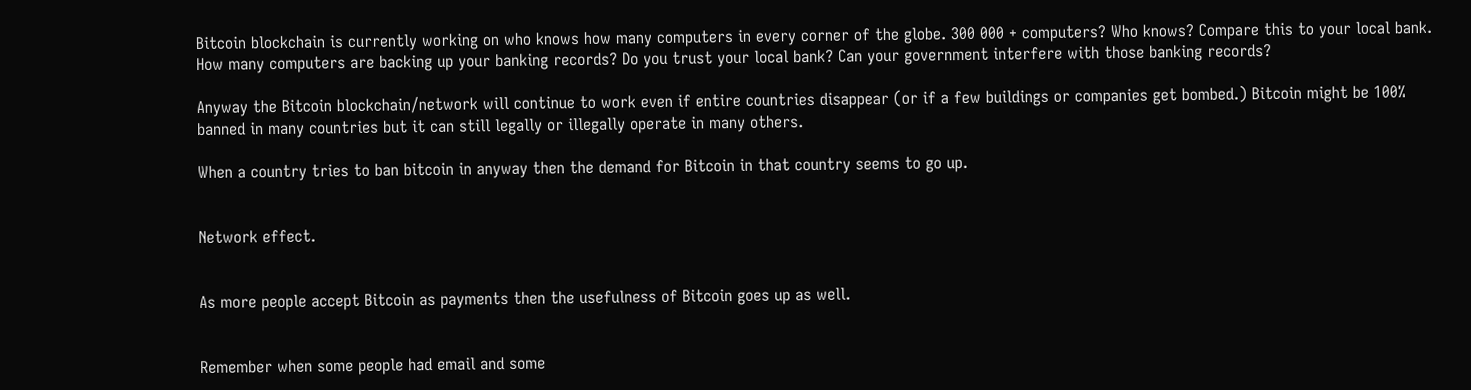Bitcoin blockchain is currently working on who knows how many computers in every corner of the globe. 300 000 + computers? Who knows? Compare this to your local bank. How many computers are backing up your banking records? Do you trust your local bank? Can your government interfere with those banking records?

Anyway the Bitcoin blockchain/network will continue to work even if entire countries disappear (or if a few buildings or companies get bombed.) Bitcoin might be 100% banned in many countries but it can still legally or illegally operate in many others.

When a country tries to ban bitcoin in anyway then the demand for Bitcoin in that country seems to go up.


Network effect.


As more people accept Bitcoin as payments then the usefulness of Bitcoin goes up as well.


Remember when some people had email and some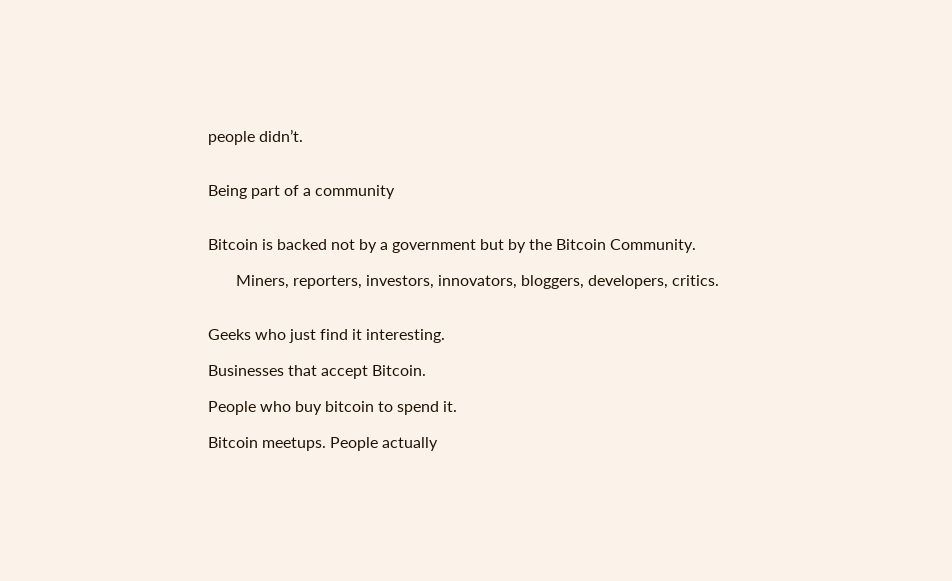people didn’t.


Being part of a community


Bitcoin is backed not by a government but by the Bitcoin Community.

       Miners, reporters, investors, innovators, bloggers, developers, critics.


Geeks who just find it interesting.

Businesses that accept Bitcoin.

People who buy bitcoin to spend it.

Bitcoin meetups. People actually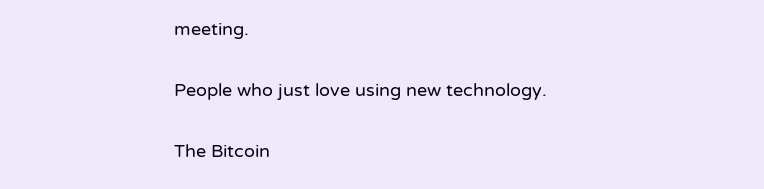meeting.

People who just love using new technology.

The Bitcoin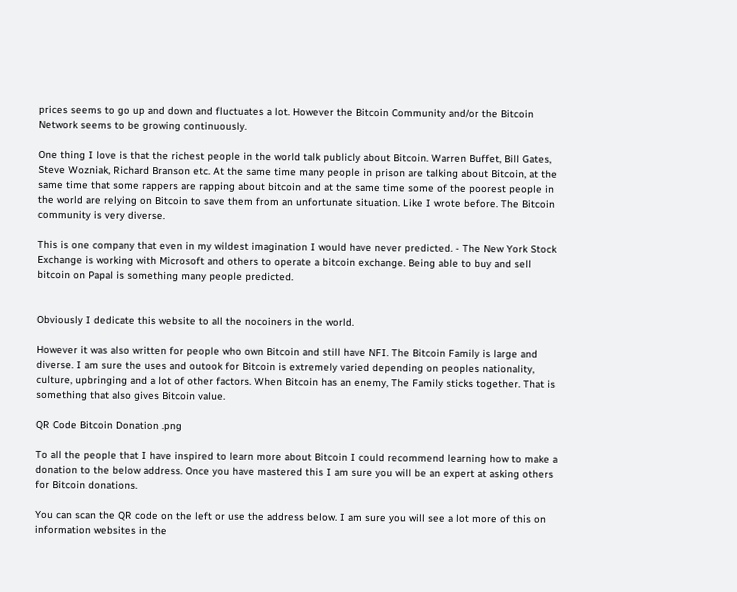prices seems to go up and down and fluctuates a lot. However the Bitcoin Community and/or the Bitcoin Network seems to be growing continuously.

One thing I love is that the richest people in the world talk publicly about Bitcoin. Warren Buffet, Bill Gates, Steve Wozniak, Richard Branson etc. At the same time many people in prison are talking about Bitcoin, at the same time that some rappers are rapping about bitcoin and at the same time some of the poorest people in the world are relying on Bitcoin to save them from an unfortunate situation. Like I wrote before. The Bitcoin community is very diverse.

This is one company that even in my wildest imagination I would have never predicted. - The New York Stock Exchange is working with Microsoft and others to operate a bitcoin exchange. Being able to buy and sell bitcoin on Papal is something many people predicted.


Obviously I dedicate this website to all the nocoiners in the world.

However it was also written for people who own Bitcoin and still have NFI. The Bitcoin Family is large and diverse. I am sure the uses and outook for Bitcoin is extremely varied depending on peoples nationality, culture, upbringing and a lot of other factors. When Bitcoin has an enemy, The Family sticks together. That is something that also gives Bitcoin value.

QR Code Bitcoin Donation .png

To all the people that I have inspired to learn more about Bitcoin I could recommend learning how to make a donation to the below address. Once you have mastered this I am sure you will be an expert at asking others for Bitcoin donations.

You can scan the QR code on the left or use the address below. I am sure you will see a lot more of this on information websites in the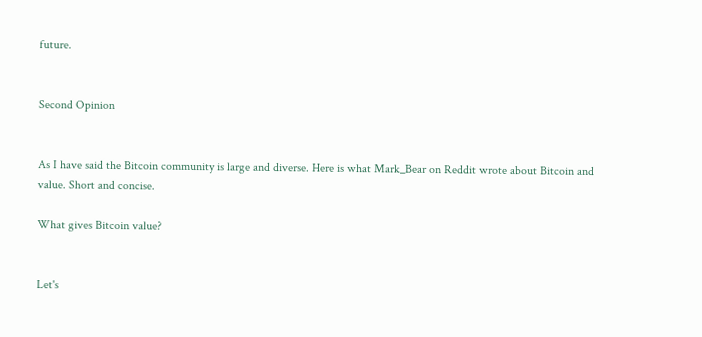future.


Second Opinion


As I have said the Bitcoin community is large and diverse. Here is what Mark_Bear on Reddit wrote about Bitcoin and value. Short and concise.

What gives Bitcoin value?


Let's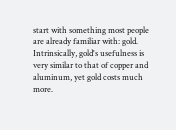start with something most people are already familiar with: gold. Intrinsically, gold's usefulness is very similar to that of copper and aluminum, yet gold costs much more.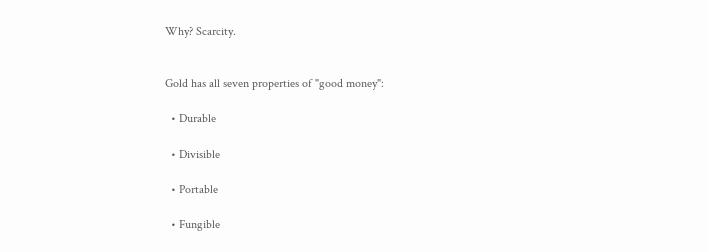Why? Scarcity.


Gold has all seven properties of "good money":

  • Durable

  • Divisible

  • Portable

  • Fungible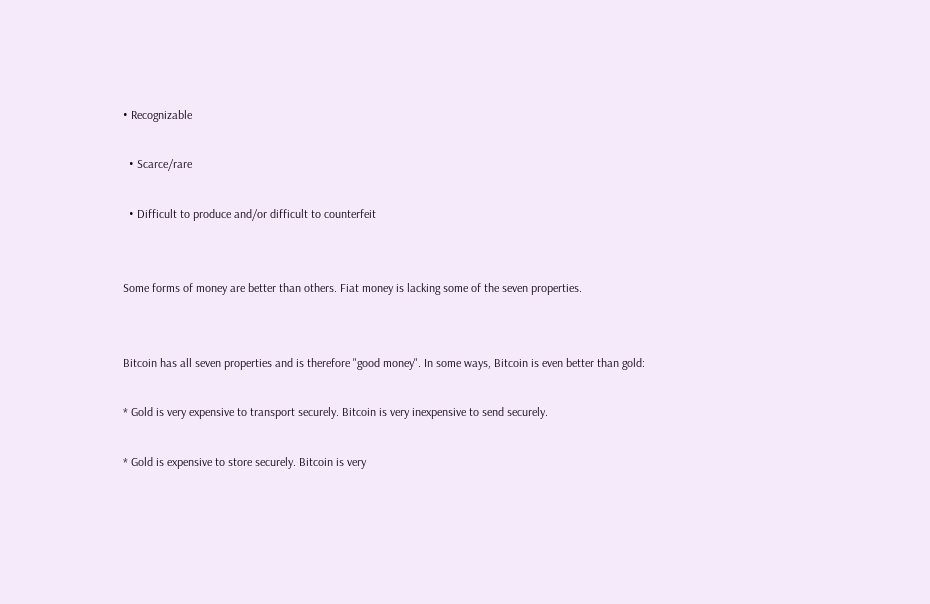• Recognizable

  • Scarce/rare

  • Difficult to produce and/or difficult to counterfeit


Some forms of money are better than others. Fiat money is lacking some of the seven properties.


Bitcoin has all seven properties and is therefore "good money". In some ways, Bitcoin is even better than gold:

* Gold is very expensive to transport securely. Bitcoin is very inexpensive to send securely.

* Gold is expensive to store securely. Bitcoin is very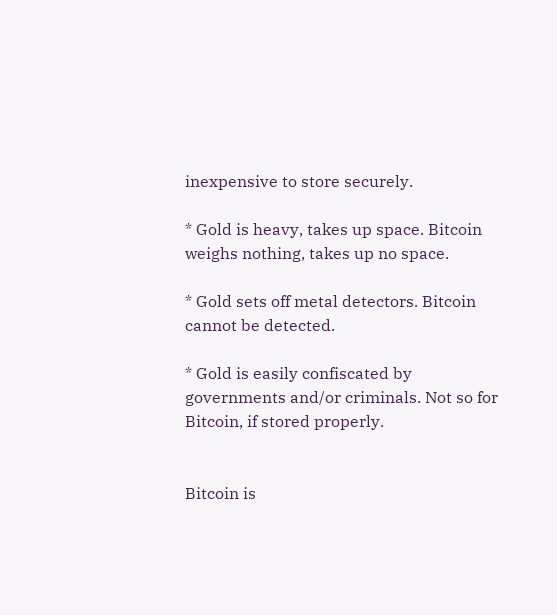inexpensive to store securely.

* Gold is heavy, takes up space. Bitcoin weighs nothing, takes up no space.

* Gold sets off metal detectors. Bitcoin cannot be detected.

* Gold is easily confiscated by governments and/or criminals. Not so for Bitcoin, if stored properly.


Bitcoin is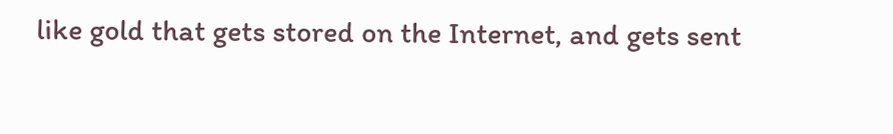like gold that gets stored on the Internet, and gets sent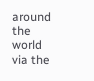around the world via the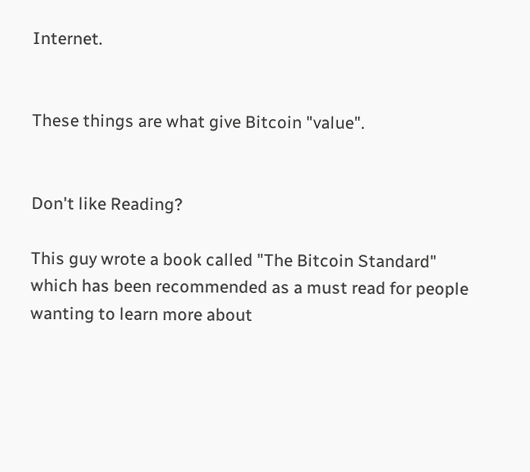Internet.


These things are what give Bitcoin "value".


Don't like Reading?

This guy wrote a book called "The Bitcoin Standard" which has been recommended as a must read for people wanting to learn more about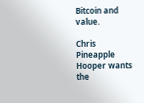Bitcoin and value.

Chris Pineapple Hooper wants the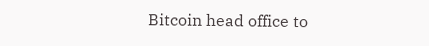Bitcoin head office to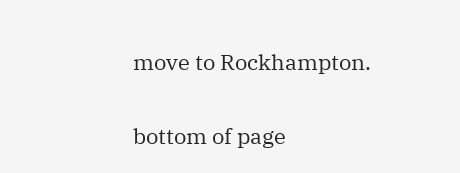move to Rockhampton.

bottom of page